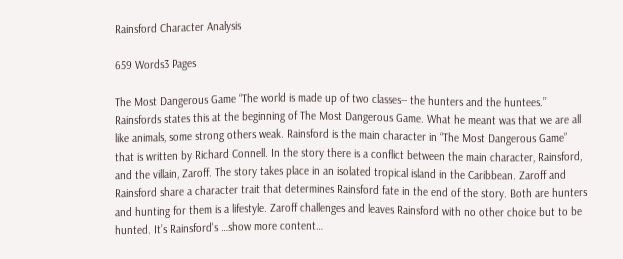Rainsford Character Analysis

659 Words3 Pages

The Most Dangerous Game “The world is made up of two classes-- the hunters and the huntees.’’ Rainsfords states this at the beginning of The Most Dangerous Game. What he meant was that we are all like animals, some strong others weak. Rainsford is the main character in “The Most Dangerous Game” that is written by Richard Connell. In the story there is a conflict between the main character, Rainsford, and the villain, Zaroff. The story takes place in an isolated tropical island in the Caribbean. Zaroff and Rainsford share a character trait that determines Rainsford fate in the end of the story. Both are hunters and hunting for them is a lifestyle. Zaroff challenges and leaves Rainsford with no other choice but to be hunted. It’s Rainsford's …show more content…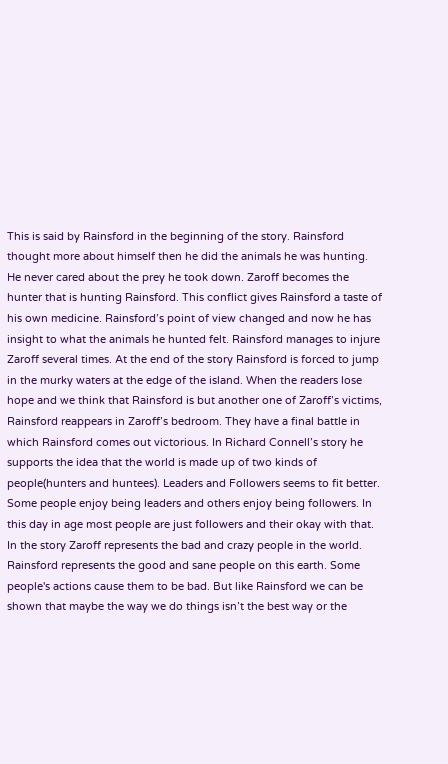This is said by Rainsford in the beginning of the story. Rainsford thought more about himself then he did the animals he was hunting. He never cared about the prey he took down. Zaroff becomes the hunter that is hunting Rainsford. This conflict gives Rainsford a taste of his own medicine. Rainsford’s point of view changed and now he has insight to what the animals he hunted felt. Rainsford manages to injure Zaroff several times. At the end of the story Rainsford is forced to jump in the murky waters at the edge of the island. When the readers lose hope and we think that Rainsford is but another one of Zaroff’s victims, Rainsford reappears in Zaroff’s bedroom. They have a final battle in which Rainsford comes out victorious. In Richard Connell’s story he supports the idea that the world is made up of two kinds of people(hunters and huntees). Leaders and Followers seems to fit better. Some people enjoy being leaders and others enjoy being followers. In this day in age most people are just followers and their okay with that. In the story Zaroff represents the bad and crazy people in the world. Rainsford represents the good and sane people on this earth. Some people's actions cause them to be bad. But like Rainsford we can be shown that maybe the way we do things isn’t the best way or the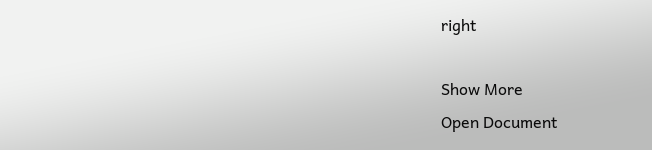right

Show More
Open Document